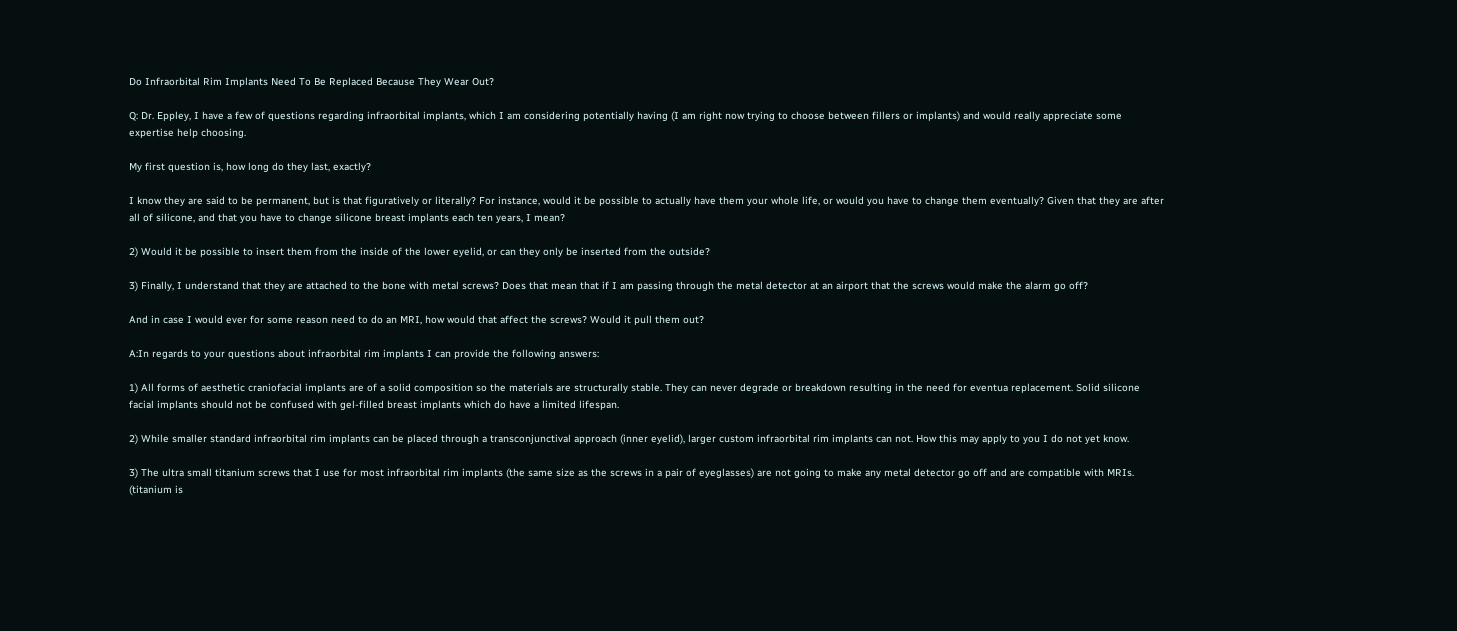Do Infraorbital Rim Implants Need To Be Replaced Because They Wear Out?

Q: Dr. Eppley, I have a few of questions regarding infraorbital implants, which I am considering potentially having (I am right now trying to choose between fillers or implants) and would really appreciate some expertise help choosing.

My first question is, how long do they last, exactly?

I know they are said to be permanent, but is that figuratively or literally? For instance, would it be possible to actually have them your whole life, or would you have to change them eventually? Given that they are after all of silicone, and that you have to change silicone breast implants each ten years, I mean?

2) Would it be possible to insert them from the inside of the lower eyelid, or can they only be inserted from the outside?

3) Finally, I understand that they are attached to the bone with metal screws? Does that mean that if I am passing through the metal detector at an airport that the screws would make the alarm go off?

And in case I would ever for some reason need to do an MRI, how would that affect the screws? Would it pull them out?

A:In regards to your questions about infraorbital rim implants I can provide the following answers:

1) All forms of aesthetic craniofacial implants are of a solid composition so the materials are structurally stable. They can never degrade or breakdown resulting in the need for eventua replacement. Solid silicone facial implants should not be confused with gel-filled breast implants which do have a limited lifespan.

2) While smaller standard infraorbital rim implants can be placed through a transconjunctival approach (inner eyelid), larger custom infraorbital rim implants can not. How this may apply to you I do not yet know.

3) The ultra small titanium screws that I use for most infraorbital rim implants (the same size as the screws in a pair of eyeglasses) are not going to make any metal detector go off and are compatible with MRIs. (titanium is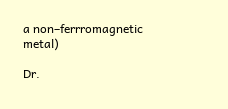a non–ferrromagnetic metal)

Dr.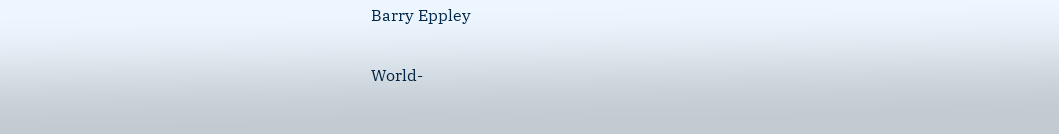Barry Eppley

World-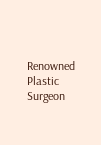Renowned Plastic Surgeon